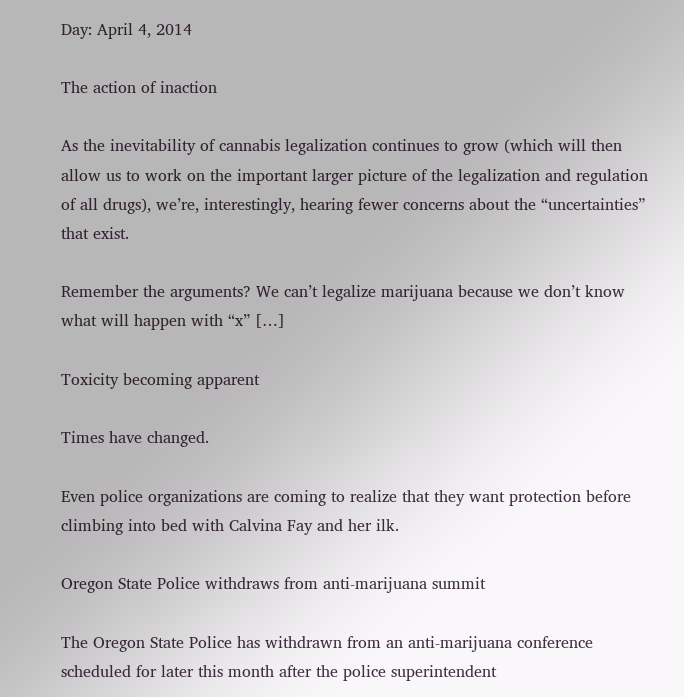Day: April 4, 2014

The action of inaction

As the inevitability of cannabis legalization continues to grow (which will then allow us to work on the important larger picture of the legalization and regulation of all drugs), we’re, interestingly, hearing fewer concerns about the “uncertainties” that exist.

Remember the arguments? We can’t legalize marijuana because we don’t know what will happen with “x” […]

Toxicity becoming apparent

Times have changed.

Even police organizations are coming to realize that they want protection before climbing into bed with Calvina Fay and her ilk.

Oregon State Police withdraws from anti-marijuana summit

The Oregon State Police has withdrawn from an anti-marijuana conference scheduled for later this month after the police superintendent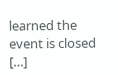learned the event is closed […]